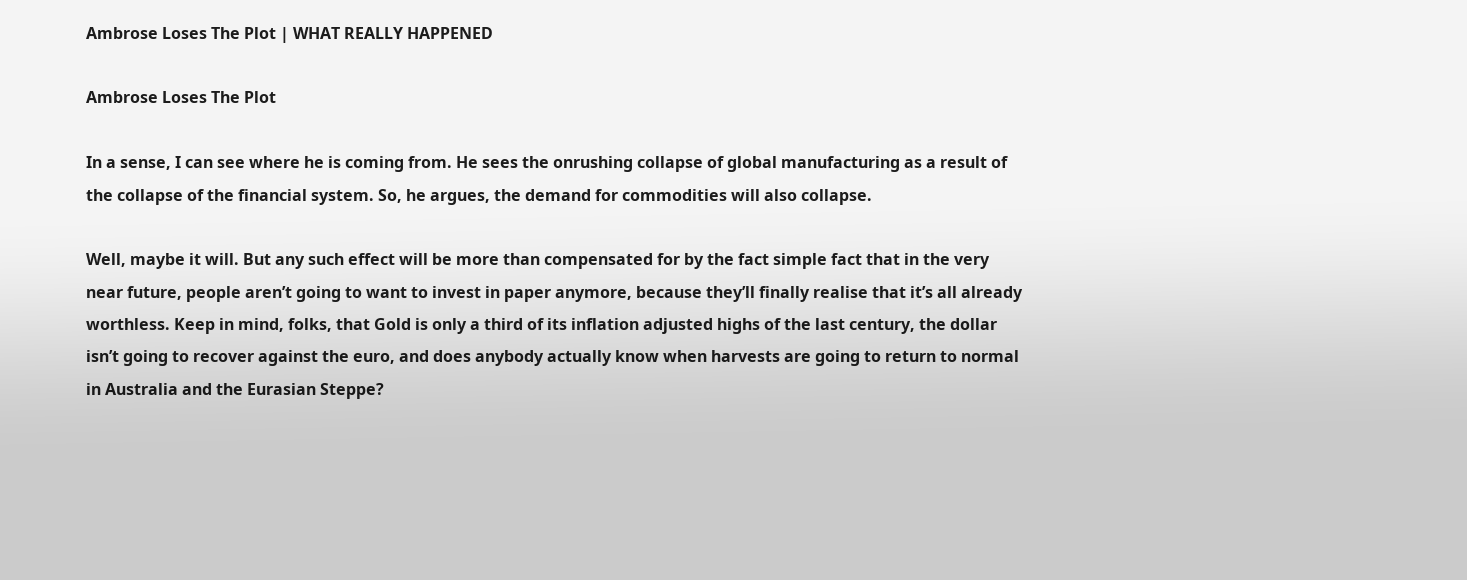Ambrose Loses The Plot | WHAT REALLY HAPPENED

Ambrose Loses The Plot

In a sense, I can see where he is coming from. He sees the onrushing collapse of global manufacturing as a result of the collapse of the financial system. So, he argues, the demand for commodities will also collapse.

Well, maybe it will. But any such effect will be more than compensated for by the fact simple fact that in the very near future, people aren’t going to want to invest in paper anymore, because they’ll finally realise that it’s all already worthless. Keep in mind, folks, that Gold is only a third of its inflation adjusted highs of the last century, the dollar isn’t going to recover against the euro, and does anybody actually know when harvests are going to return to normal in Australia and the Eurasian Steppe?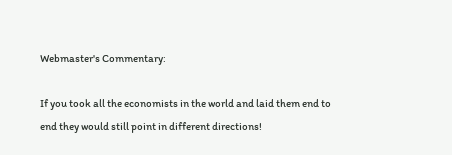Webmaster's Commentary:

If you took all the economists in the world and laid them end to end they would still point in different directions!